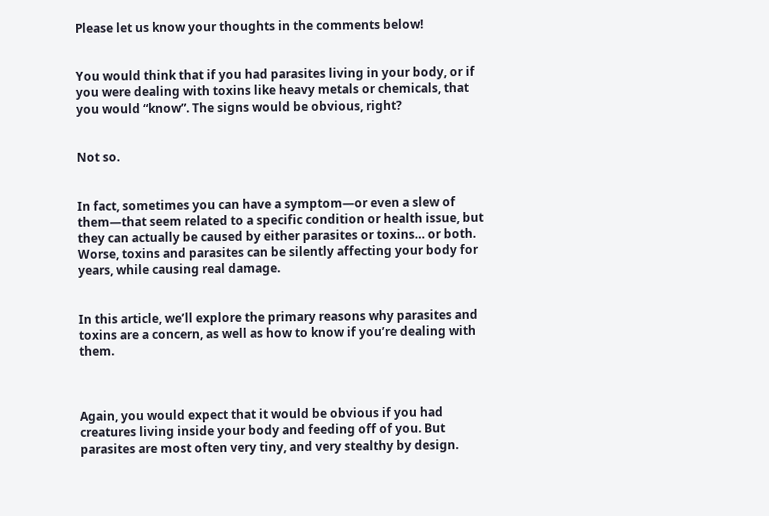Please let us know your thoughts in the comments below!


You would think that if you had parasites living in your body, or if you were dealing with toxins like heavy metals or chemicals, that you would “know”. The signs would be obvious, right?


Not so.


In fact, sometimes you can have a symptom—or even a slew of them—that seem related to a specific condition or health issue, but they can actually be caused by either parasites or toxins… or both. Worse, toxins and parasites can be silently affecting your body for years, while causing real damage.


In this article, we’ll explore the primary reasons why parasites and toxins are a concern, as well as how to know if you’re dealing with them.



Again, you would expect that it would be obvious if you had creatures living inside your body and feeding off of you. But parasites are most often very tiny, and very stealthy by design.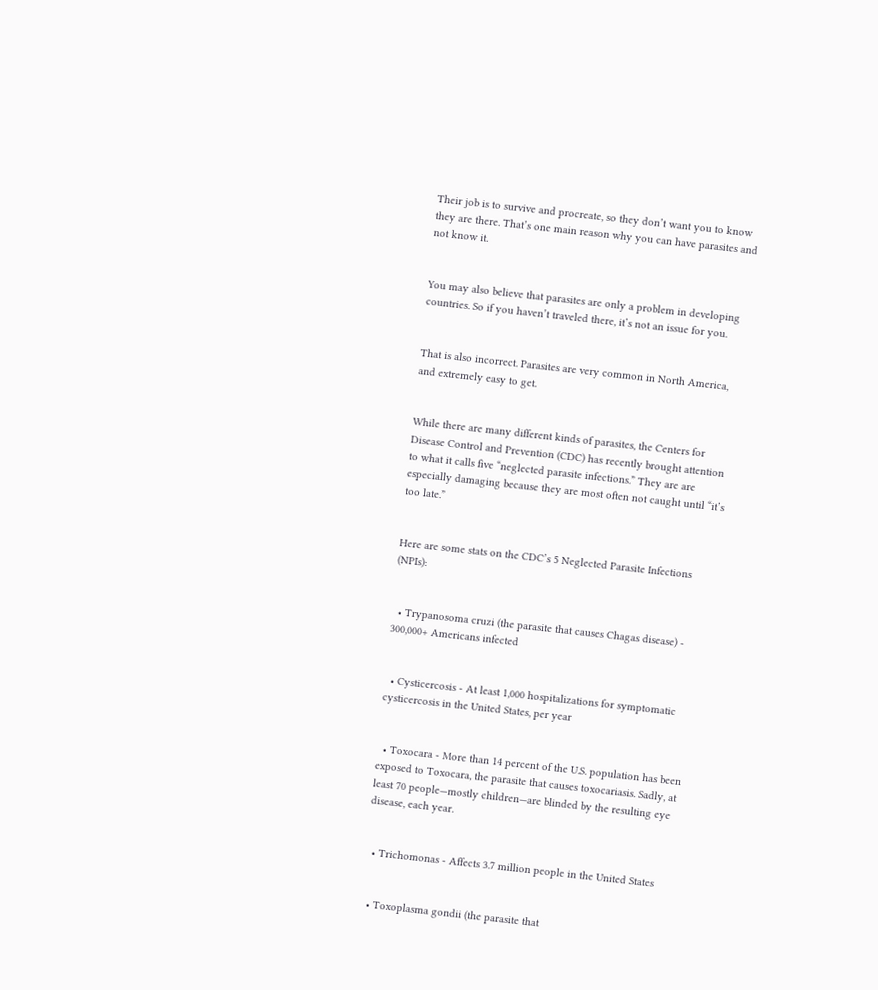Their job is to survive and procreate, so they don’t want you to know they are there. That’s one main reason why you can have parasites and not know it.


You may also believe that parasites are only a problem in developing countries. So if you haven’t traveled there, it’s not an issue for you.


That is also incorrect. Parasites are very common in North America, and extremely easy to get.


While there are many different kinds of parasites, the Centers for Disease Control and Prevention (CDC) has recently brought attention to what it calls five “neglected parasite infections.” They are are especially damaging because they are most often not caught until “it’s too late.”


Here are some stats on the CDC’s 5 Neglected Parasite Infections (NPIs):


  • Trypanosoma cruzi (the parasite that causes Chagas disease) - 300,000+ Americans infected


  • Cysticercosis - At least 1,000 hospitalizations for symptomatic cysticercosis in the United States, per year


  • Toxocara - More than 14 percent of the U.S. population has been exposed to Toxocara, the parasite that causes toxocariasis. Sadly, at least 70 people—mostly children—are blinded by the resulting eye disease, each year.


  • Trichomonas - Affects 3.7 million people in the United States


  • Toxoplasma gondii (the parasite that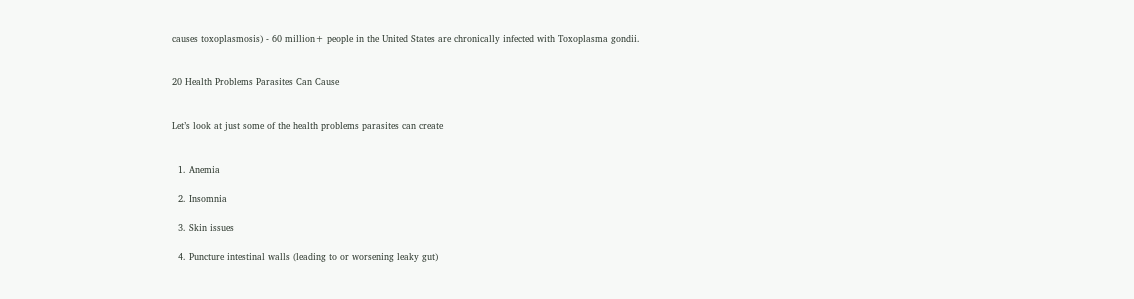causes toxoplasmosis) - 60 million+ people in the United States are chronically infected with Toxoplasma gondii.


20 Health Problems Parasites Can Cause


Let’s look at just some of the health problems parasites can create


  1. Anemia

  2. Insomnia

  3. Skin issues

  4. Puncture intestinal walls (leading to or worsening leaky gut)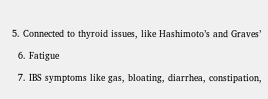5. Connected to thyroid issues, like Hashimoto’s and Graves’

  6. Fatigue

  7. IBS symptoms like gas, bloating, diarrhea, constipation,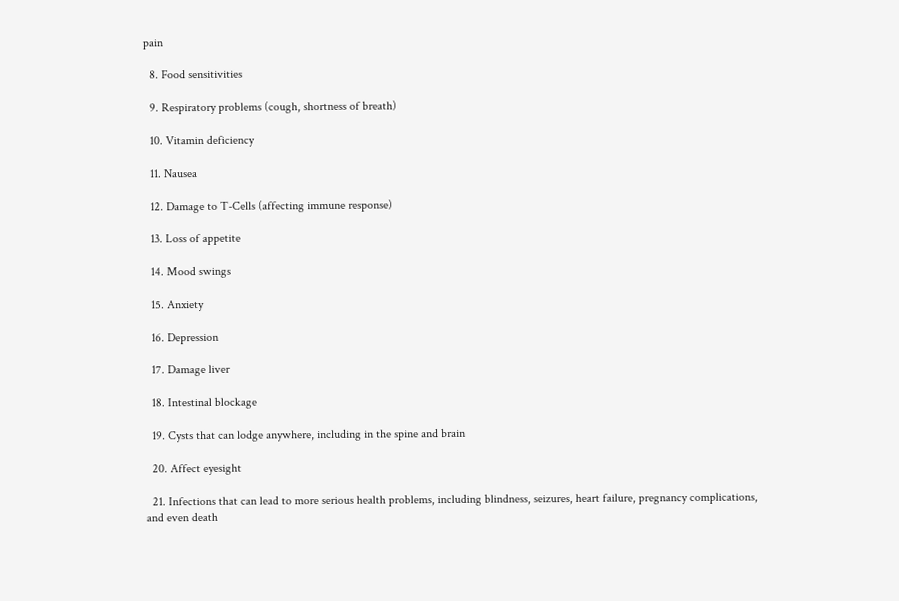pain

  8. Food sensitivities

  9. Respiratory problems (cough, shortness of breath)

  10. Vitamin deficiency

  11. Nausea

  12. Damage to T-Cells (affecting immune response)

  13. Loss of appetite

  14. Mood swings

  15. Anxiety

  16. Depression

  17. Damage liver

  18. Intestinal blockage

  19. Cysts that can lodge anywhere, including in the spine and brain

  20. Affect eyesight

  21. Infections that can lead to more serious health problems, including blindness, seizures, heart failure, pregnancy complications, and even death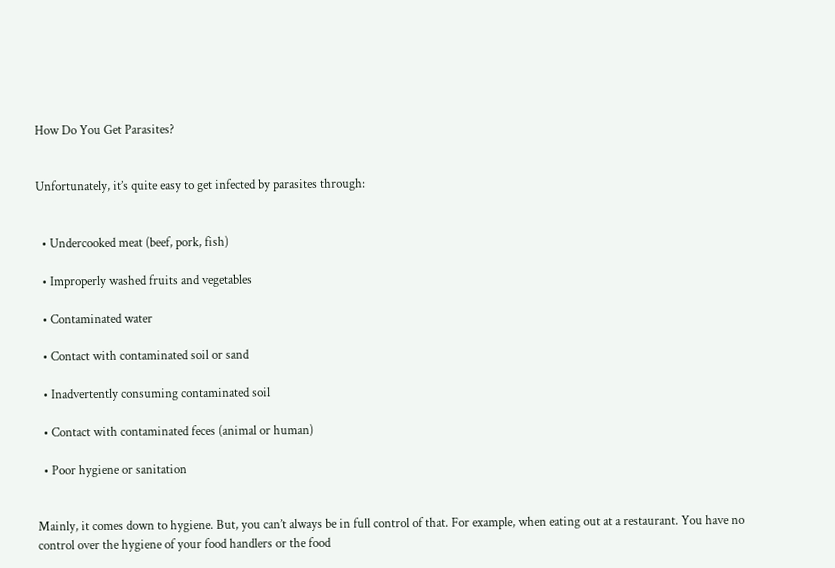How Do You Get Parasites?


Unfortunately, it’s quite easy to get infected by parasites through:


  • Undercooked meat (beef, pork, fish)

  • Improperly washed fruits and vegetables

  • Contaminated water

  • Contact with contaminated soil or sand

  • Inadvertently consuming contaminated soil

  • Contact with contaminated feces (animal or human)

  • Poor hygiene or sanitation


Mainly, it comes down to hygiene. But, you can’t always be in full control of that. For example, when eating out at a restaurant. You have no control over the hygiene of your food handlers or the food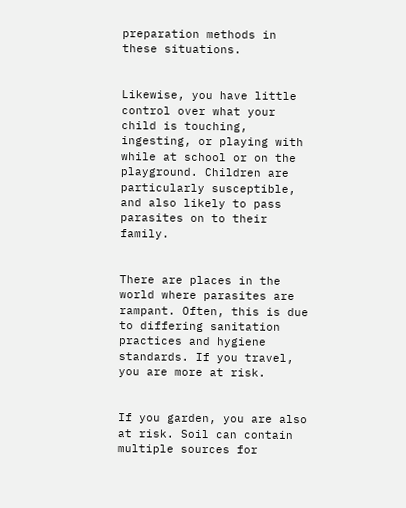preparation methods in these situations.


Likewise, you have little control over what your child is touching, ingesting, or playing with while at school or on the playground. Children are particularly susceptible, and also likely to pass parasites on to their family.


There are places in the world where parasites are rampant. Often, this is due to differing sanitation practices and hygiene standards. If you travel, you are more at risk.


If you garden, you are also at risk. Soil can contain multiple sources for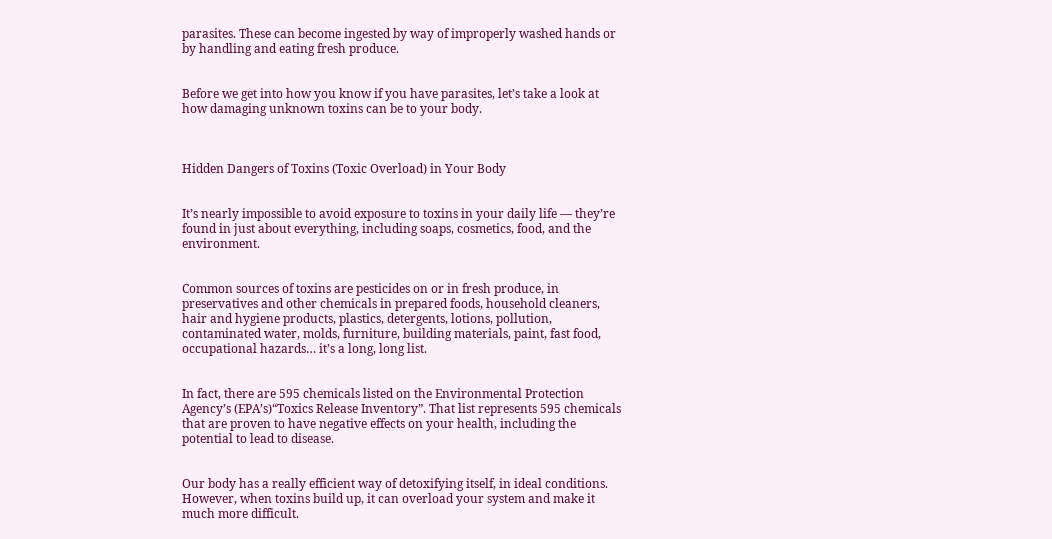parasites. These can become ingested by way of improperly washed hands or by handling and eating fresh produce.


Before we get into how you know if you have parasites, let’s take a look at how damaging unknown toxins can be to your body.



Hidden Dangers of Toxins (Toxic Overload) in Your Body


It’s nearly impossible to avoid exposure to toxins in your daily life — they’re found in just about everything, including soaps, cosmetics, food, and the environment.


Common sources of toxins are pesticides on or in fresh produce, in preservatives and other chemicals in prepared foods, household cleaners, hair and hygiene products, plastics, detergents, lotions, pollution, contaminated water, molds, furniture, building materials, paint, fast food, occupational hazards… it’s a long, long list.


In fact, there are 595 chemicals listed on the Environmental Protection Agency’s (EPA’s)“Toxics Release Inventory”. That list represents 595 chemicals that are proven to have negative effects on your health, including the potential to lead to disease.


Our body has a really efficient way of detoxifying itself, in ideal conditions. However, when toxins build up, it can overload your system and make it much more difficult.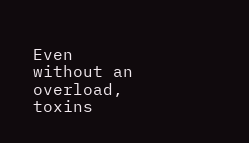Even without an overload, toxins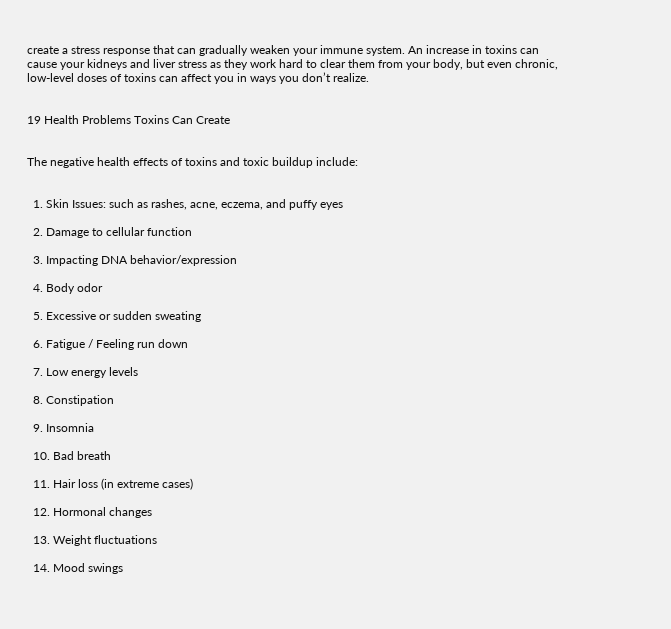create a stress response that can gradually weaken your immune system. An increase in toxins can cause your kidneys and liver stress as they work hard to clear them from your body, but even chronic, low-level doses of toxins can affect you in ways you don’t realize.


19 Health Problems Toxins Can Create


The negative health effects of toxins and toxic buildup include:


  1. Skin Issues: such as rashes, acne, eczema, and puffy eyes

  2. Damage to cellular function

  3. Impacting DNA behavior/expression

  4. Body odor

  5. Excessive or sudden sweating

  6. Fatigue / Feeling run down

  7. Low energy levels

  8. Constipation

  9. Insomnia

  10. Bad breath

  11. Hair loss (in extreme cases)

  12. Hormonal changes

  13. Weight fluctuations

  14. Mood swings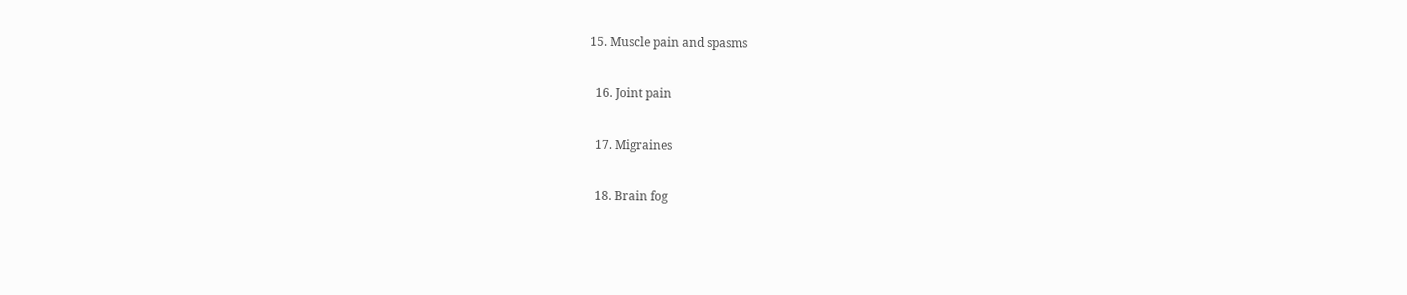15. Muscle pain and spasms

  16. Joint pain

  17. Migraines

  18. Brain fog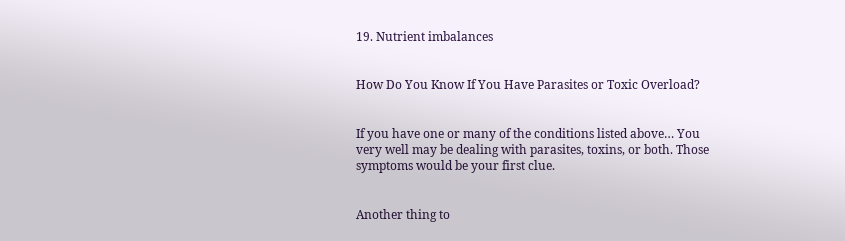19. Nutrient imbalances


How Do You Know If You Have Parasites or Toxic Overload?


If you have one or many of the conditions listed above… You very well may be dealing with parasites, toxins, or both. Those symptoms would be your first clue.


Another thing to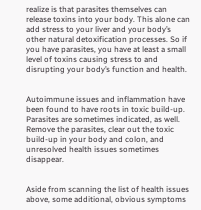realize is that parasites themselves can release toxins into your body. This alone can add stress to your liver and your body’s other natural detoxification processes. So if you have parasites, you have at least a small level of toxins causing stress to and disrupting your body’s function and health.


Autoimmune issues and inflammation have been found to have roots in toxic build-up. Parasites are sometimes indicated, as well. Remove the parasites, clear out the toxic build-up in your body and colon, and unresolved health issues sometimes disappear.


Aside from scanning the list of health issues above, some additional, obvious symptoms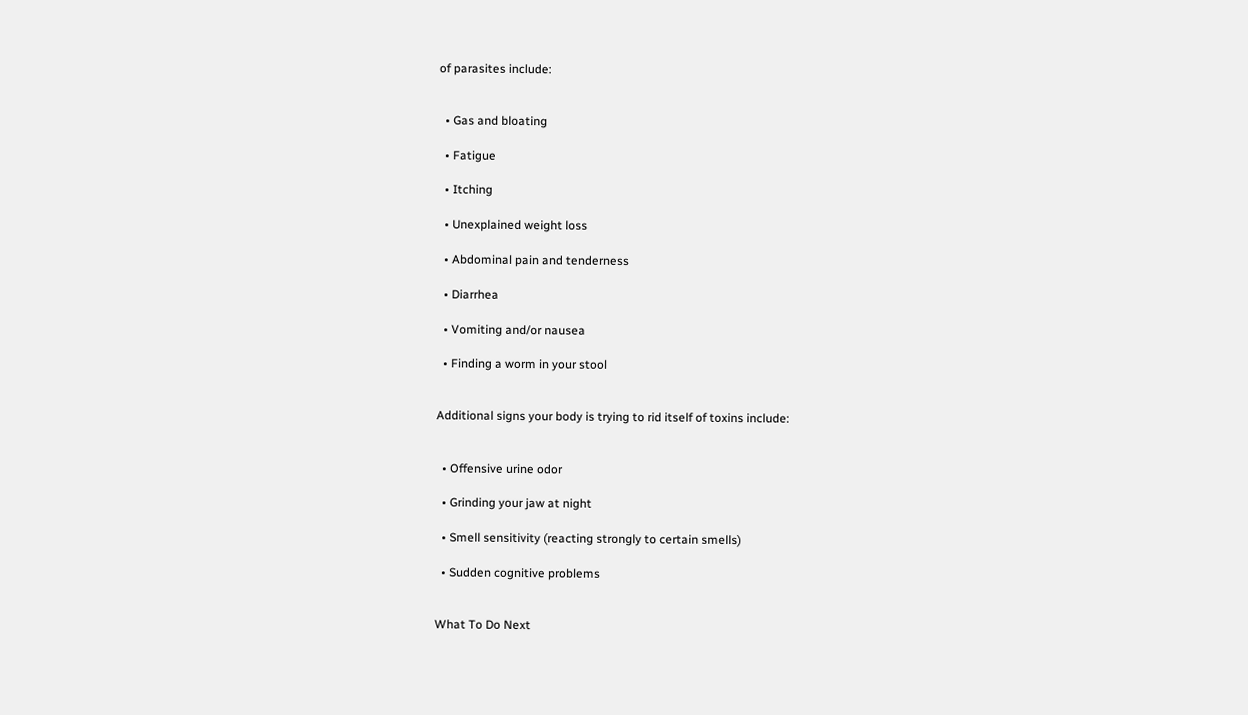of parasites include:


  • Gas and bloating

  • Fatigue

  • Itching

  • Unexplained weight loss

  • Abdominal pain and tenderness

  • Diarrhea

  • Vomiting and/or nausea

  • Finding a worm in your stool


Additional signs your body is trying to rid itself of toxins include:


  • Offensive urine odor

  • Grinding your jaw at night

  • Smell sensitivity (reacting strongly to certain smells)

  • Sudden cognitive problems


What To Do Next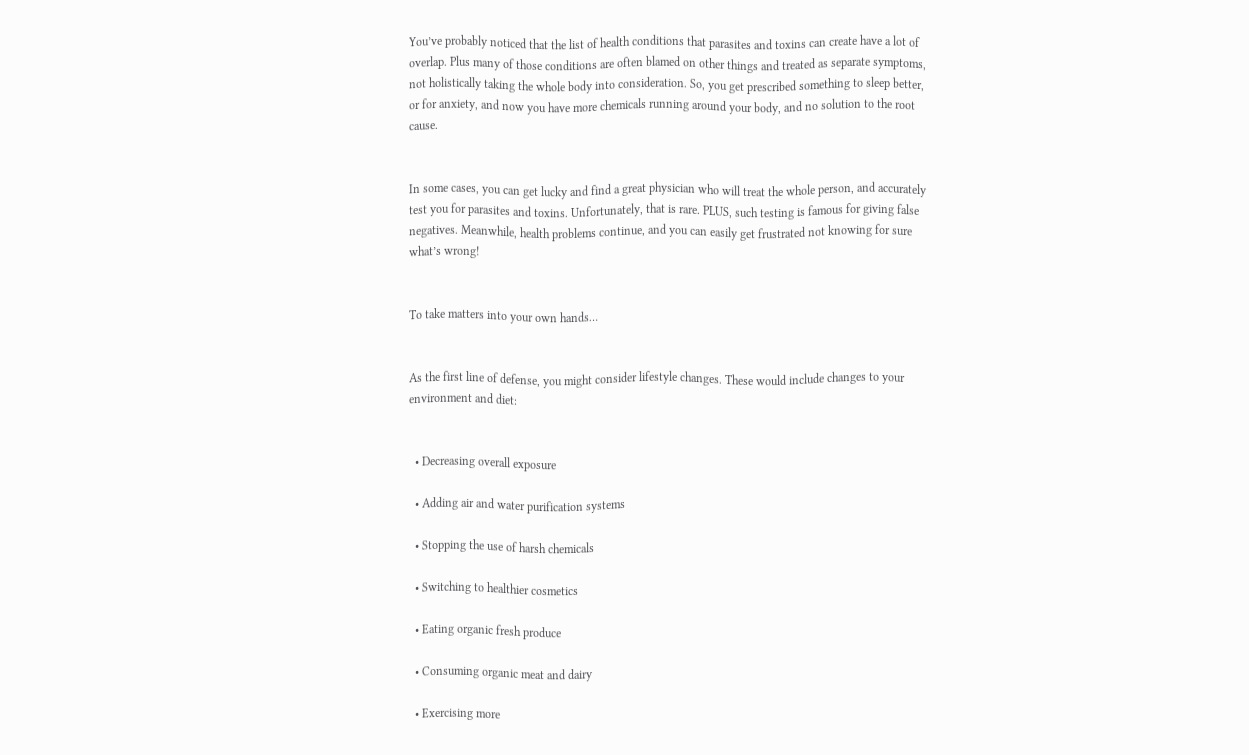You’ve probably noticed that the list of health conditions that parasites and toxins can create have a lot of overlap. Plus many of those conditions are often blamed on other things and treated as separate symptoms, not holistically taking the whole body into consideration. So, you get prescribed something to sleep better, or for anxiety, and now you have more chemicals running around your body, and no solution to the root cause.


In some cases, you can get lucky and find a great physician who will treat the whole person, and accurately test you for parasites and toxins. Unfortunately, that is rare. PLUS, such testing is famous for giving false negatives. Meanwhile, health problems continue, and you can easily get frustrated not knowing for sure what’s wrong!


To take matters into your own hands…


As the first line of defense, you might consider lifestyle changes. These would include changes to your environment and diet:


  • Decreasing overall exposure

  • Adding air and water purification systems

  • Stopping the use of harsh chemicals

  • Switching to healthier cosmetics

  • Eating organic fresh produce

  • Consuming organic meat and dairy

  • Exercising more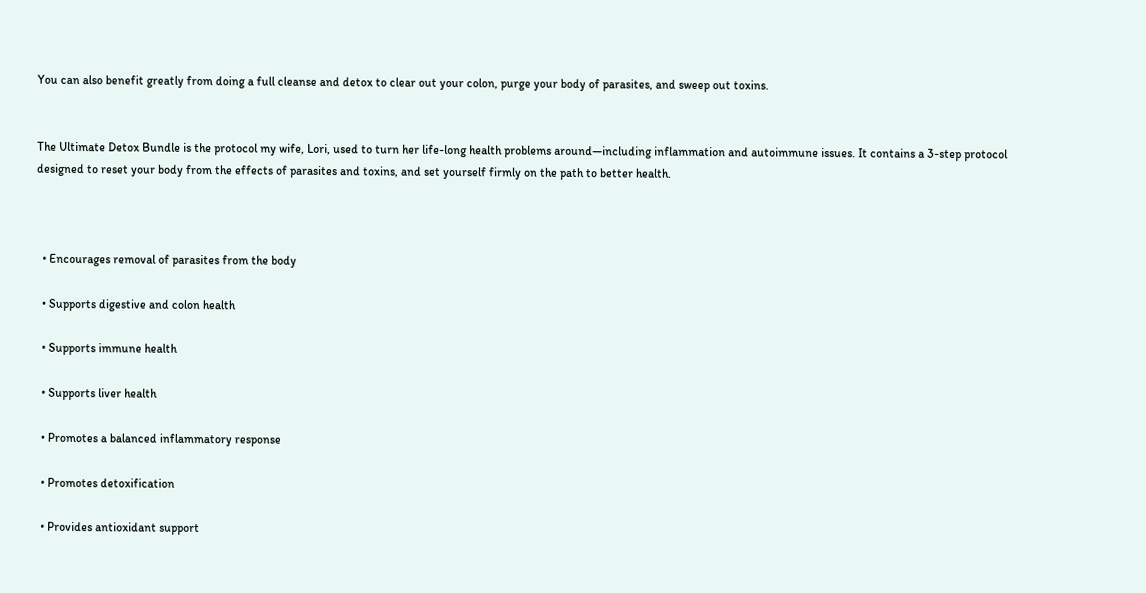You can also benefit greatly from doing a full cleanse and detox to clear out your colon, purge your body of parasites, and sweep out toxins.


The Ultimate Detox Bundle is the protocol my wife, Lori, used to turn her life-long health problems around—including inflammation and autoimmune issues. It contains a 3-step protocol designed to reset your body from the effects of parasites and toxins, and set yourself firmly on the path to better health.



  • Encourages removal of parasites from the body

  • Supports digestive and colon health

  • Supports immune health

  • Supports liver health

  • Promotes a balanced inflammatory response

  • Promotes detoxification

  • Provides antioxidant support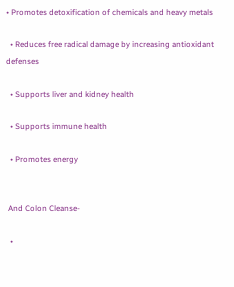• Promotes detoxification of chemicals and heavy metals

  • Reduces free radical damage by increasing antioxidant defenses

  • Supports liver and kidney health

  • Supports immune health

  • Promotes energy


 And Colon Cleanse-

  •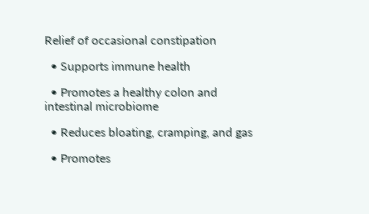Relief of occasional constipation

  • Supports immune health

  • Promotes a healthy colon and intestinal microbiome

  • Reduces bloating, cramping, and gas

  • Promotes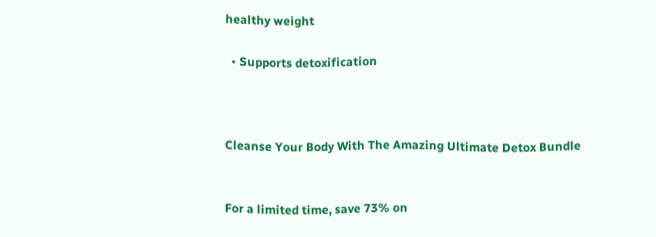healthy weight

  • Supports detoxification



Cleanse Your Body With The Amazing Ultimate Detox Bundle


For a limited time, save 73% on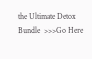the Ultimate Detox Bundle  >>>Go Here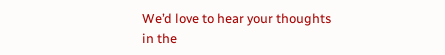We’d love to hear your thoughts in the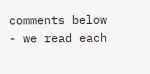comments below - we read each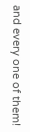and every one of them!